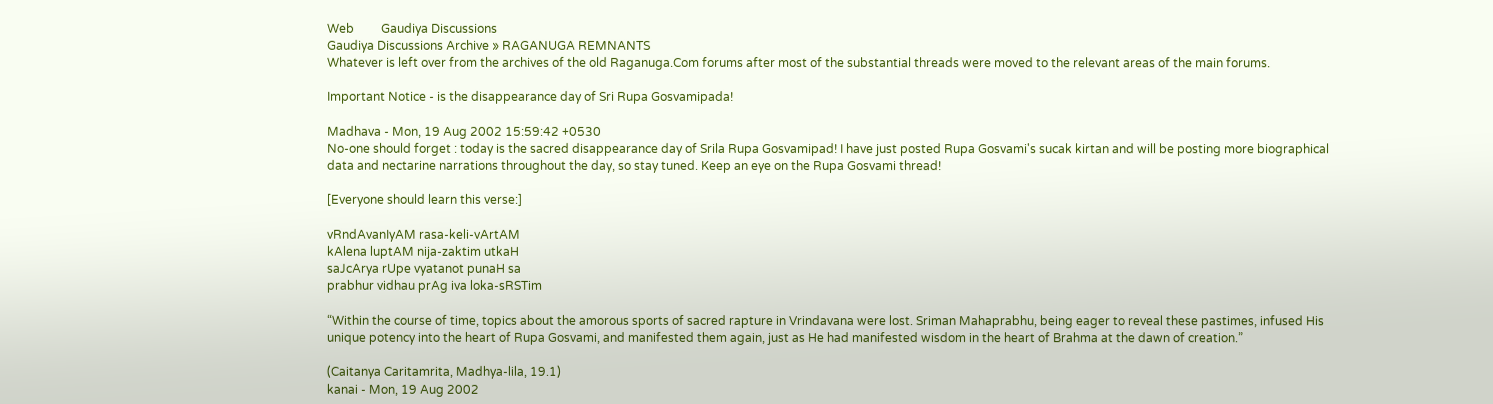Web         Gaudiya Discussions
Gaudiya Discussions Archive » RAGANUGA REMNANTS
Whatever is left over from the archives of the old Raganuga.Com forums after most of the substantial threads were moved to the relevant areas of the main forums.

Important Notice - is the disappearance day of Sri Rupa Gosvamipada!

Madhava - Mon, 19 Aug 2002 15:59:42 +0530
No-one should forget : today is the sacred disappearance day of Srila Rupa Gosvamipad! I have just posted Rupa Gosvami's sucak kirtan and will be posting more biographical data and nectarine narrations throughout the day, so stay tuned. Keep an eye on the Rupa Gosvami thread!

[Everyone should learn this verse:]

vRndAvanIyAM rasa-keli-vArtAM
kAlena luptAM nija-zaktim utkaH
saJcArya rUpe vyatanot punaH sa
prabhur vidhau prAg iva loka-sRSTim

“Within the course of time, topics about the amorous sports of sacred rapture in Vrindavana were lost. Sriman Mahaprabhu, being eager to reveal these pastimes, infused His unique potency into the heart of Rupa Gosvami, and manifested them again, just as He had manifested wisdom in the heart of Brahma at the dawn of creation.”

(Caitanya Caritamrita, Madhya-lila, 19.1)
kanai - Mon, 19 Aug 2002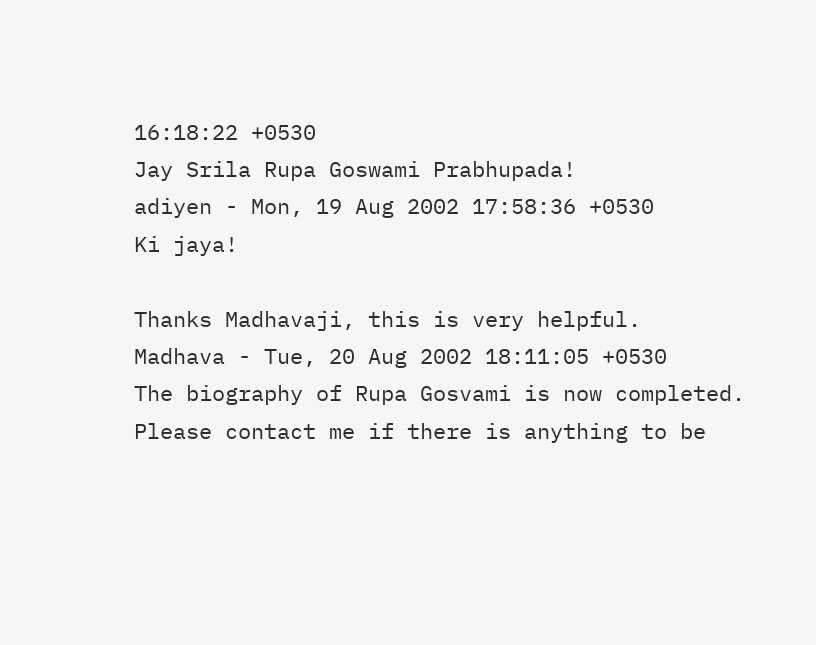16:18:22 +0530
Jay Srila Rupa Goswami Prabhupada!
adiyen - Mon, 19 Aug 2002 17:58:36 +0530
Ki jaya!

Thanks Madhavaji, this is very helpful.
Madhava - Tue, 20 Aug 2002 18:11:05 +0530
The biography of Rupa Gosvami is now completed. Please contact me if there is anything to be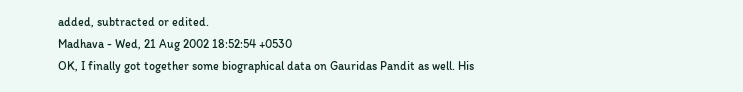added, subtracted or edited.
Madhava - Wed, 21 Aug 2002 18:52:54 +0530
OK, I finally got together some biographical data on Gauridas Pandit as well. His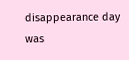disappearance day was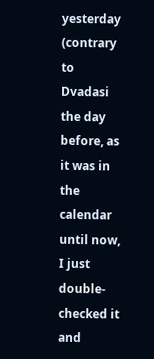yesterday (contrary to Dvadasi the day before, as it was in the calendar until now, I just double-checked it and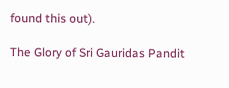found this out).

The Glory of Sri Gauridas Pandit